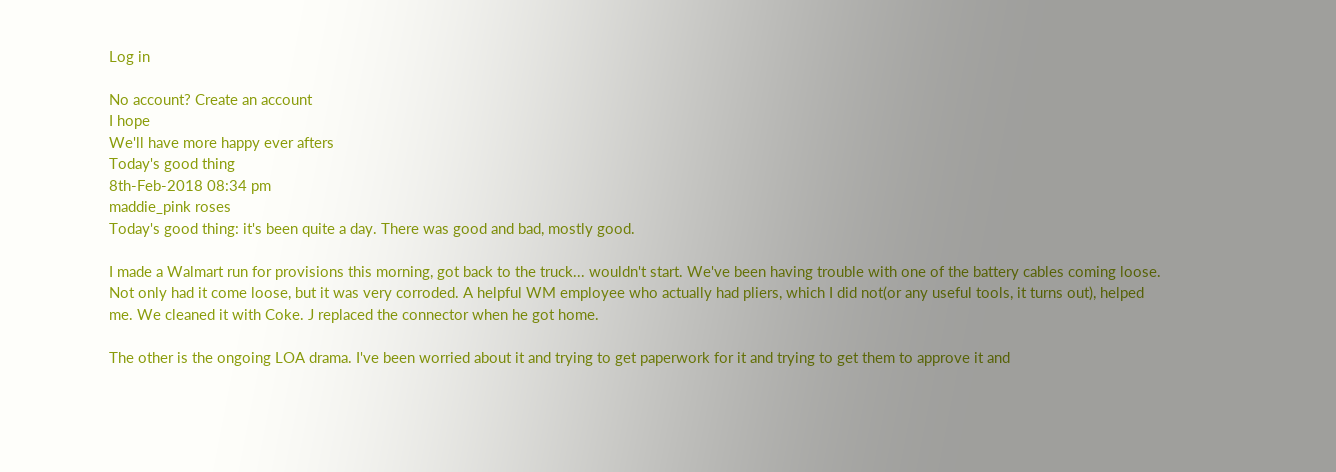Log in

No account? Create an account
I hope
We'll have more happy ever afters
Today's good thing
8th-Feb-2018 08:34 pm
maddie_pink roses
Today's good thing: it's been quite a day. There was good and bad, mostly good.

I made a Walmart run for provisions this morning, got back to the truck... wouldn't start. We've been having trouble with one of the battery cables coming loose. Not only had it come loose, but it was very corroded. A helpful WM employee who actually had pliers, which I did not(or any useful tools, it turns out), helped me. We cleaned it with Coke. J replaced the connector when he got home.

The other is the ongoing LOA drama. I've been worried about it and trying to get paperwork for it and trying to get them to approve it and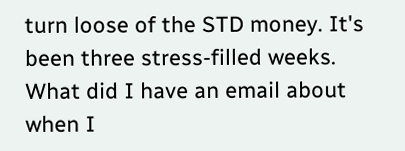turn loose of the STD money. It's been three stress-filled weeks. What did I have an email about when I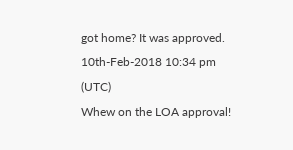got home? It was approved.
10th-Feb-2018 10:34 pm (UTC)
Whew on the LOA approval!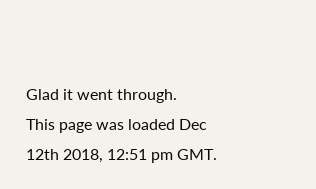Glad it went through.
This page was loaded Dec 12th 2018, 12:51 pm GMT.